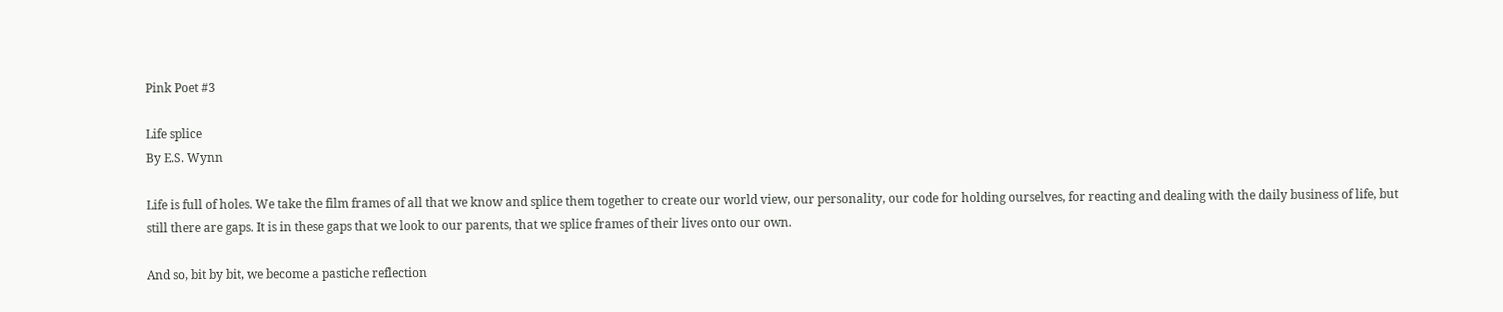Pink Poet #3

Life splice
By E.S. Wynn

Life is full of holes. We take the film frames of all that we know and splice them together to create our world view, our personality, our code for holding ourselves, for reacting and dealing with the daily business of life, but still there are gaps. It is in these gaps that we look to our parents, that we splice frames of their lives onto our own.

And so, bit by bit, we become a pastiche reflection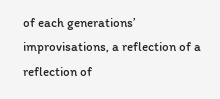of each generations’ improvisations, a reflection of a reflection of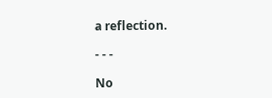a reflection.

- - -

No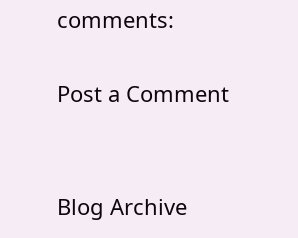comments:

Post a Comment


Blog Archive